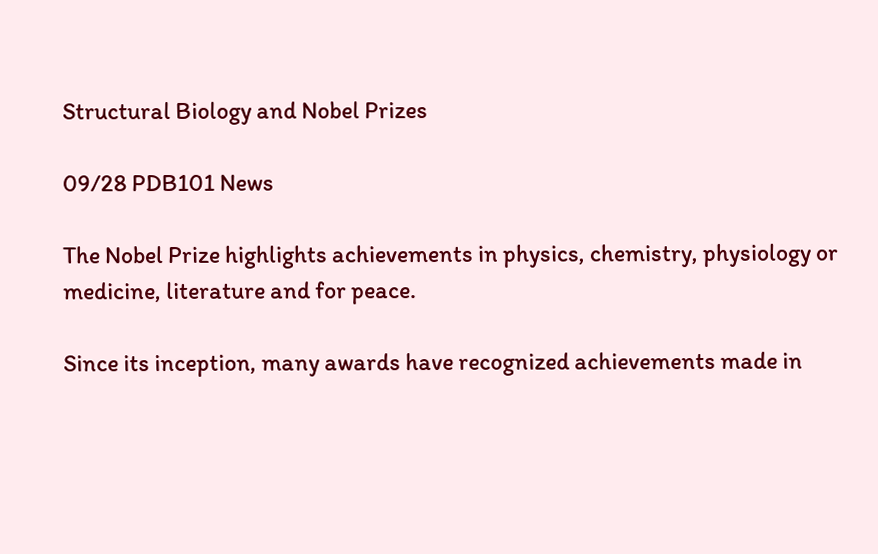Structural Biology and Nobel Prizes

09/28 PDB101 News

The Nobel Prize highlights achievements in physics, chemistry, physiology or medicine, literature and for peace.

Since its inception, many awards have recognized achievements made in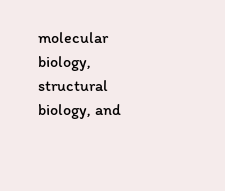molecular biology, structural biology, and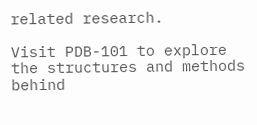related research.

Visit PDB-101 to explore the structures and methods behind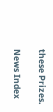these Prizes.

News Index